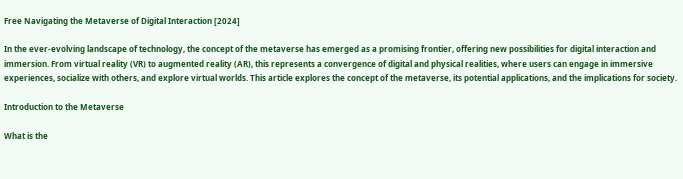Free Navigating the Metaverse of Digital Interaction [2024]

In the ever-evolving landscape of technology, the concept of the metaverse has emerged as a promising frontier, offering new possibilities for digital interaction and immersion. From virtual reality (VR) to augmented reality (AR), this represents a convergence of digital and physical realities, where users can engage in immersive experiences, socialize with others, and explore virtual worlds. This article explores the concept of the metaverse, its potential applications, and the implications for society.

Introduction to the Metaverse

What is the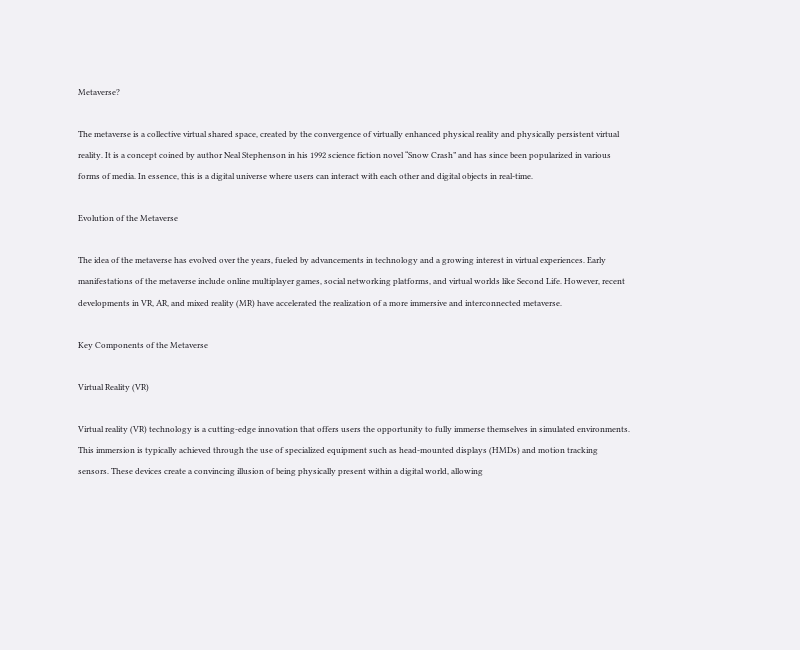Metaverse?

The metaverse is a collective virtual shared space, created by the convergence of virtually enhanced physical reality and physically persistent virtual reality. It is a concept coined by author Neal Stephenson in his 1992 science fiction novel “Snow Crash” and has since been popularized in various forms of media. In essence, this is a digital universe where users can interact with each other and digital objects in real-time.

Evolution of the Metaverse

The idea of the metaverse has evolved over the years, fueled by advancements in technology and a growing interest in virtual experiences. Early manifestations of the metaverse include online multiplayer games, social networking platforms, and virtual worlds like Second Life. However, recent developments in VR, AR, and mixed reality (MR) have accelerated the realization of a more immersive and interconnected metaverse.

Key Components of the Metaverse

Virtual Reality (VR)

Virtual reality (VR) technology is a cutting-edge innovation that offers users the opportunity to fully immerse themselves in simulated environments. This immersion is typically achieved through the use of specialized equipment such as head-mounted displays (HMDs) and motion tracking sensors. These devices create a convincing illusion of being physically present within a digital world, allowing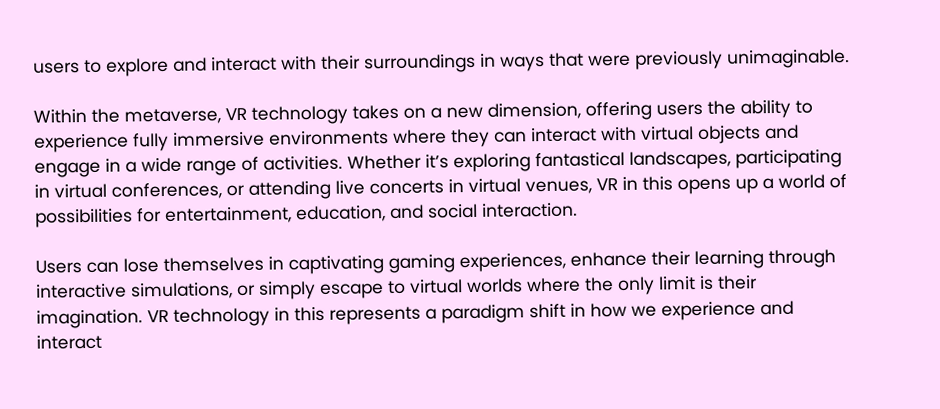users to explore and interact with their surroundings in ways that were previously unimaginable.

Within the metaverse, VR technology takes on a new dimension, offering users the ability to experience fully immersive environments where they can interact with virtual objects and engage in a wide range of activities. Whether it’s exploring fantastical landscapes, participating in virtual conferences, or attending live concerts in virtual venues, VR in this opens up a world of possibilities for entertainment, education, and social interaction.

Users can lose themselves in captivating gaming experiences, enhance their learning through interactive simulations, or simply escape to virtual worlds where the only limit is their imagination. VR technology in this represents a paradigm shift in how we experience and interact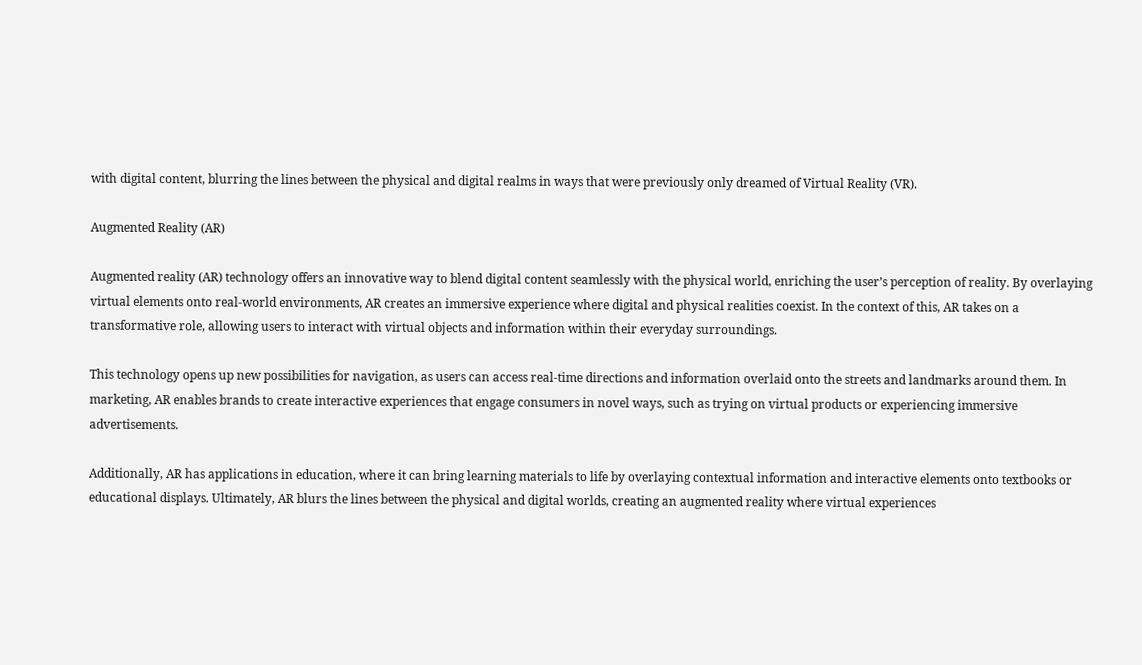with digital content, blurring the lines between the physical and digital realms in ways that were previously only dreamed of Virtual Reality (VR).

Augmented Reality (AR)

Augmented reality (AR) technology offers an innovative way to blend digital content seamlessly with the physical world, enriching the user’s perception of reality. By overlaying virtual elements onto real-world environments, AR creates an immersive experience where digital and physical realities coexist. In the context of this, AR takes on a transformative role, allowing users to interact with virtual objects and information within their everyday surroundings.

This technology opens up new possibilities for navigation, as users can access real-time directions and information overlaid onto the streets and landmarks around them. In marketing, AR enables brands to create interactive experiences that engage consumers in novel ways, such as trying on virtual products or experiencing immersive advertisements.

Additionally, AR has applications in education, where it can bring learning materials to life by overlaying contextual information and interactive elements onto textbooks or educational displays. Ultimately, AR blurs the lines between the physical and digital worlds, creating an augmented reality where virtual experiences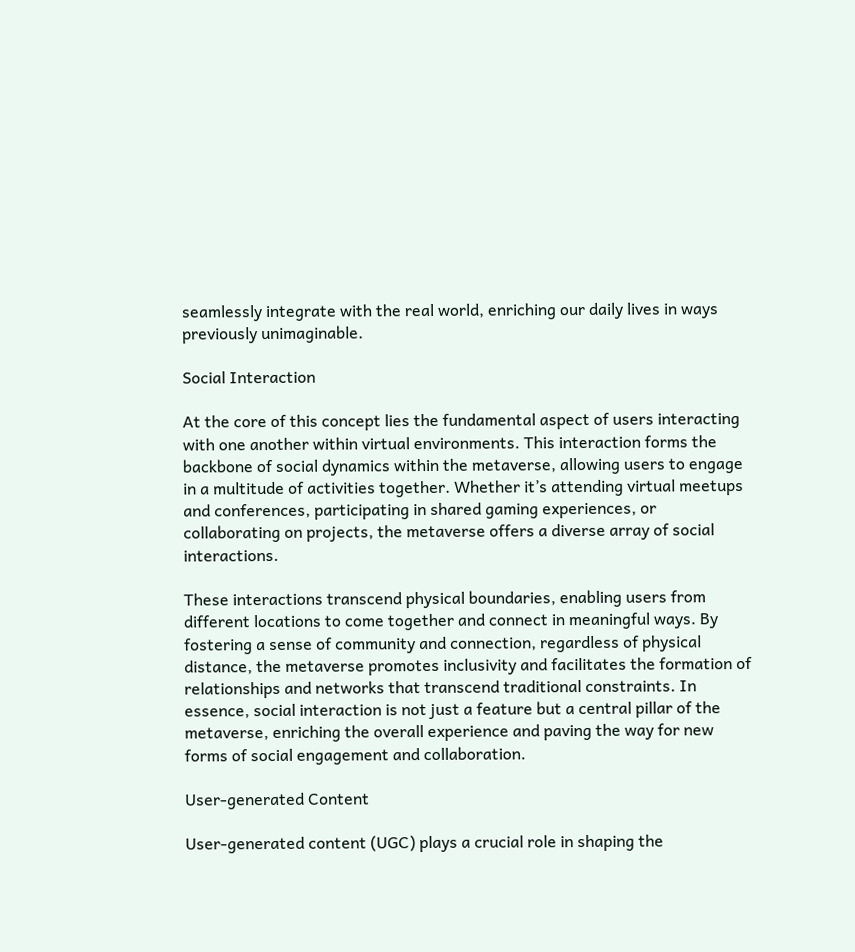seamlessly integrate with the real world, enriching our daily lives in ways previously unimaginable.

Social Interaction

At the core of this concept lies the fundamental aspect of users interacting with one another within virtual environments. This interaction forms the backbone of social dynamics within the metaverse, allowing users to engage in a multitude of activities together. Whether it’s attending virtual meetups and conferences, participating in shared gaming experiences, or collaborating on projects, the metaverse offers a diverse array of social interactions.

These interactions transcend physical boundaries, enabling users from different locations to come together and connect in meaningful ways. By fostering a sense of community and connection, regardless of physical distance, the metaverse promotes inclusivity and facilitates the formation of relationships and networks that transcend traditional constraints. In essence, social interaction is not just a feature but a central pillar of the metaverse, enriching the overall experience and paving the way for new forms of social engagement and collaboration.

User-generated Content

User-generated content (UGC) plays a crucial role in shaping the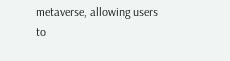metaverse, allowing users to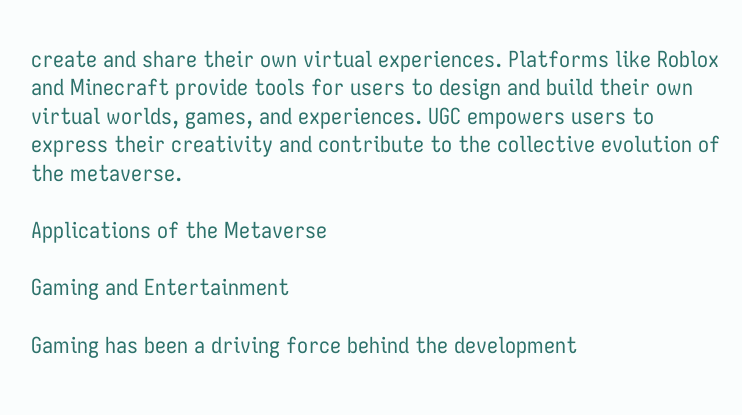create and share their own virtual experiences. Platforms like Roblox and Minecraft provide tools for users to design and build their own virtual worlds, games, and experiences. UGC empowers users to express their creativity and contribute to the collective evolution of the metaverse.

Applications of the Metaverse

Gaming and Entertainment

Gaming has been a driving force behind the development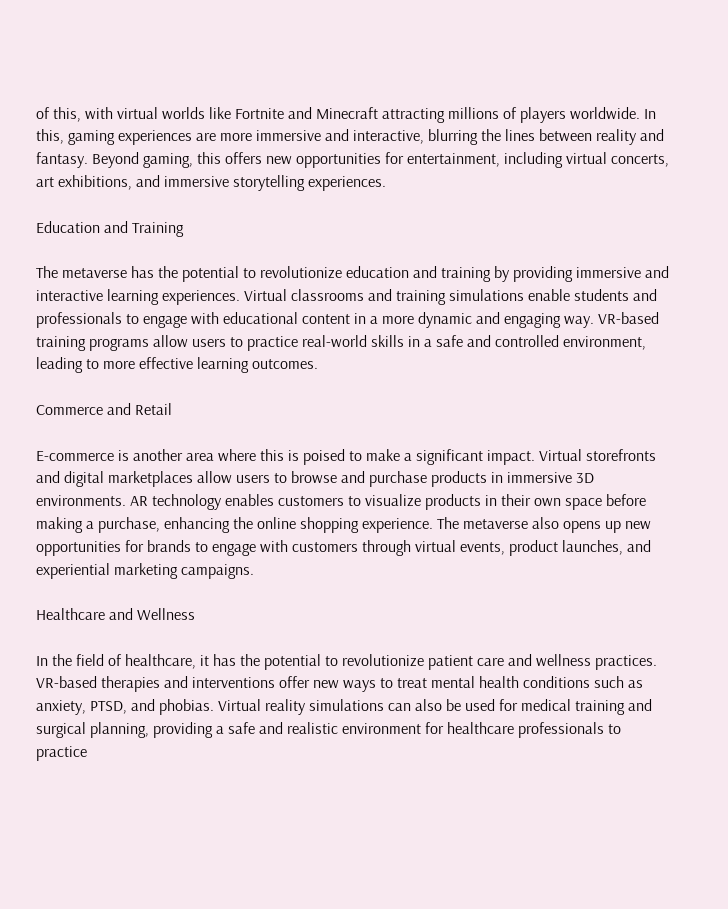of this, with virtual worlds like Fortnite and Minecraft attracting millions of players worldwide. In this, gaming experiences are more immersive and interactive, blurring the lines between reality and fantasy. Beyond gaming, this offers new opportunities for entertainment, including virtual concerts, art exhibitions, and immersive storytelling experiences.

Education and Training

The metaverse has the potential to revolutionize education and training by providing immersive and interactive learning experiences. Virtual classrooms and training simulations enable students and professionals to engage with educational content in a more dynamic and engaging way. VR-based training programs allow users to practice real-world skills in a safe and controlled environment, leading to more effective learning outcomes.

Commerce and Retail

E-commerce is another area where this is poised to make a significant impact. Virtual storefronts and digital marketplaces allow users to browse and purchase products in immersive 3D environments. AR technology enables customers to visualize products in their own space before making a purchase, enhancing the online shopping experience. The metaverse also opens up new opportunities for brands to engage with customers through virtual events, product launches, and experiential marketing campaigns.

Healthcare and Wellness

In the field of healthcare, it has the potential to revolutionize patient care and wellness practices. VR-based therapies and interventions offer new ways to treat mental health conditions such as anxiety, PTSD, and phobias. Virtual reality simulations can also be used for medical training and surgical planning, providing a safe and realistic environment for healthcare professionals to practice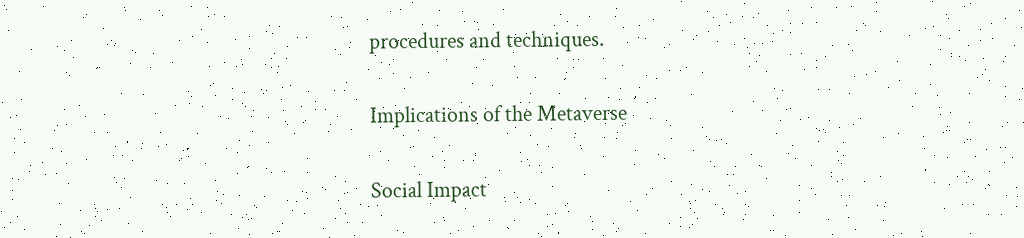procedures and techniques.

Implications of the Metaverse

Social Impact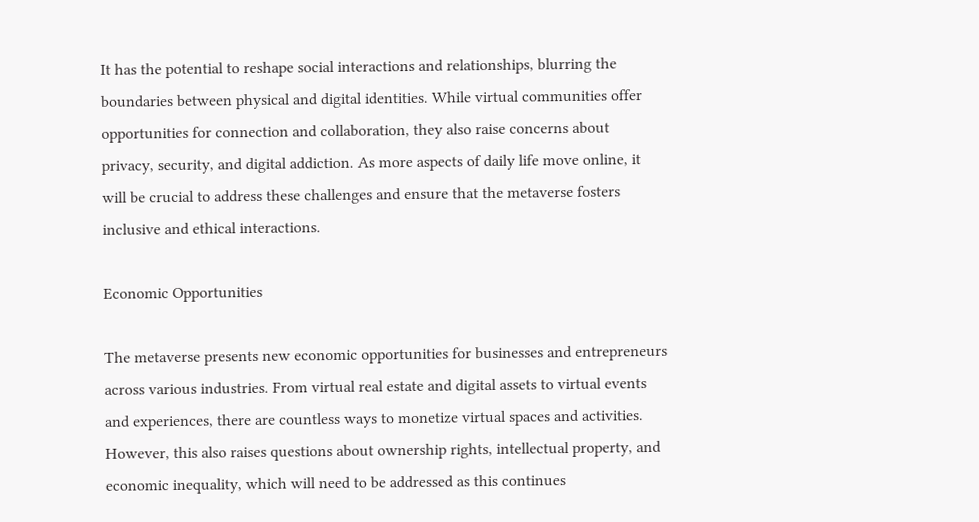It has the potential to reshape social interactions and relationships, blurring the boundaries between physical and digital identities. While virtual communities offer opportunities for connection and collaboration, they also raise concerns about privacy, security, and digital addiction. As more aspects of daily life move online, it will be crucial to address these challenges and ensure that the metaverse fosters inclusive and ethical interactions.

Economic Opportunities

The metaverse presents new economic opportunities for businesses and entrepreneurs across various industries. From virtual real estate and digital assets to virtual events and experiences, there are countless ways to monetize virtual spaces and activities. However, this also raises questions about ownership rights, intellectual property, and economic inequality, which will need to be addressed as this continues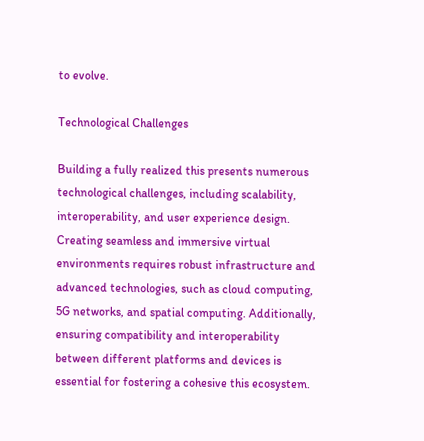to evolve.

Technological Challenges

Building a fully realized this presents numerous technological challenges, including scalability, interoperability, and user experience design. Creating seamless and immersive virtual environments requires robust infrastructure and advanced technologies, such as cloud computing, 5G networks, and spatial computing. Additionally, ensuring compatibility and interoperability between different platforms and devices is essential for fostering a cohesive this ecosystem.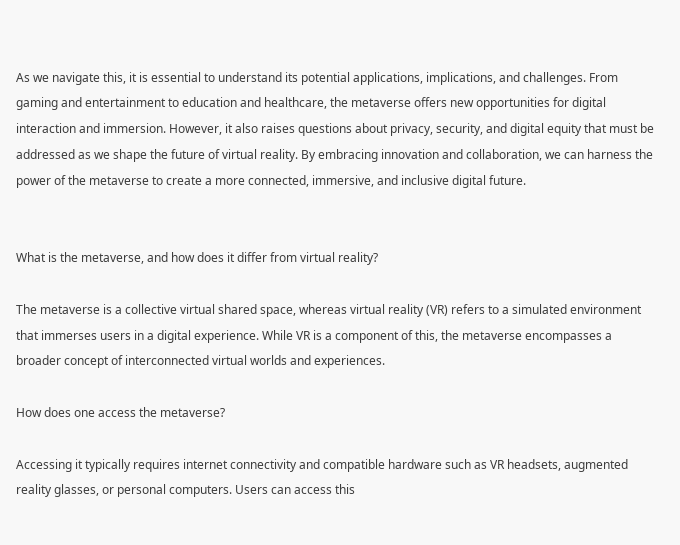As we navigate this, it is essential to understand its potential applications, implications, and challenges. From gaming and entertainment to education and healthcare, the metaverse offers new opportunities for digital interaction and immersion. However, it also raises questions about privacy, security, and digital equity that must be addressed as we shape the future of virtual reality. By embracing innovation and collaboration, we can harness the power of the metaverse to create a more connected, immersive, and inclusive digital future.


What is the metaverse, and how does it differ from virtual reality?

The metaverse is a collective virtual shared space, whereas virtual reality (VR) refers to a simulated environment that immerses users in a digital experience. While VR is a component of this, the metaverse encompasses a broader concept of interconnected virtual worlds and experiences.

How does one access the metaverse?

Accessing it typically requires internet connectivity and compatible hardware such as VR headsets, augmented reality glasses, or personal computers. Users can access this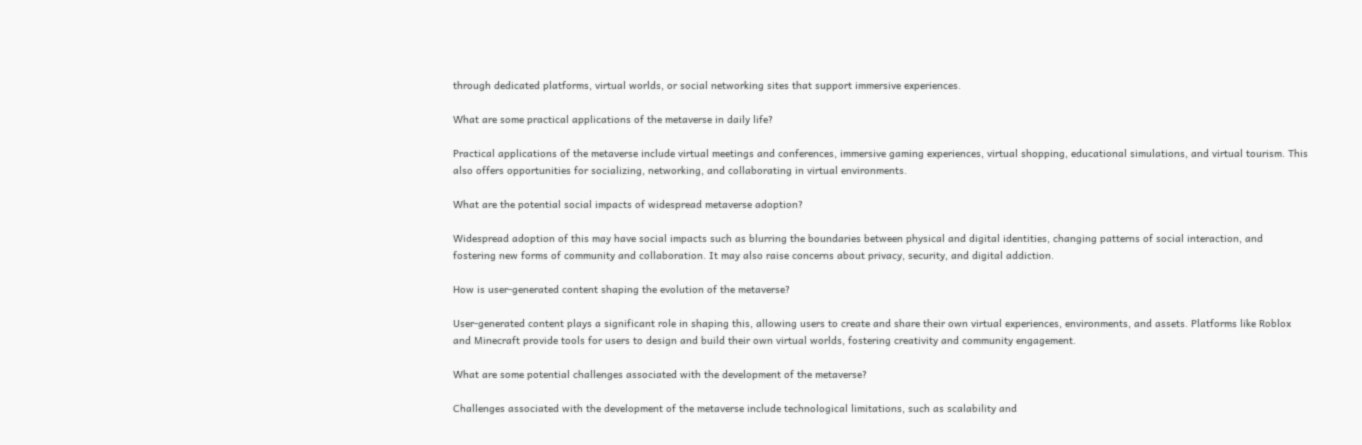through dedicated platforms, virtual worlds, or social networking sites that support immersive experiences.

What are some practical applications of the metaverse in daily life?

Practical applications of the metaverse include virtual meetings and conferences, immersive gaming experiences, virtual shopping, educational simulations, and virtual tourism. This also offers opportunities for socializing, networking, and collaborating in virtual environments.

What are the potential social impacts of widespread metaverse adoption?

Widespread adoption of this may have social impacts such as blurring the boundaries between physical and digital identities, changing patterns of social interaction, and fostering new forms of community and collaboration. It may also raise concerns about privacy, security, and digital addiction.

How is user-generated content shaping the evolution of the metaverse?

User-generated content plays a significant role in shaping this, allowing users to create and share their own virtual experiences, environments, and assets. Platforms like Roblox and Minecraft provide tools for users to design and build their own virtual worlds, fostering creativity and community engagement.

What are some potential challenges associated with the development of the metaverse?

Challenges associated with the development of the metaverse include technological limitations, such as scalability and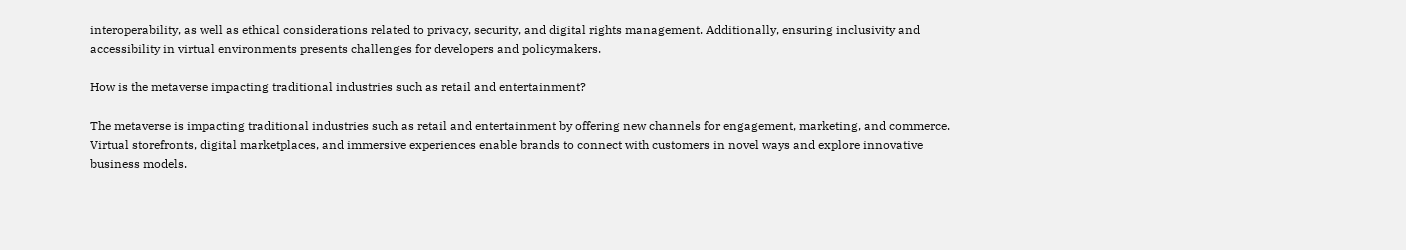interoperability, as well as ethical considerations related to privacy, security, and digital rights management. Additionally, ensuring inclusivity and accessibility in virtual environments presents challenges for developers and policymakers.

How is the metaverse impacting traditional industries such as retail and entertainment?

The metaverse is impacting traditional industries such as retail and entertainment by offering new channels for engagement, marketing, and commerce. Virtual storefronts, digital marketplaces, and immersive experiences enable brands to connect with customers in novel ways and explore innovative business models.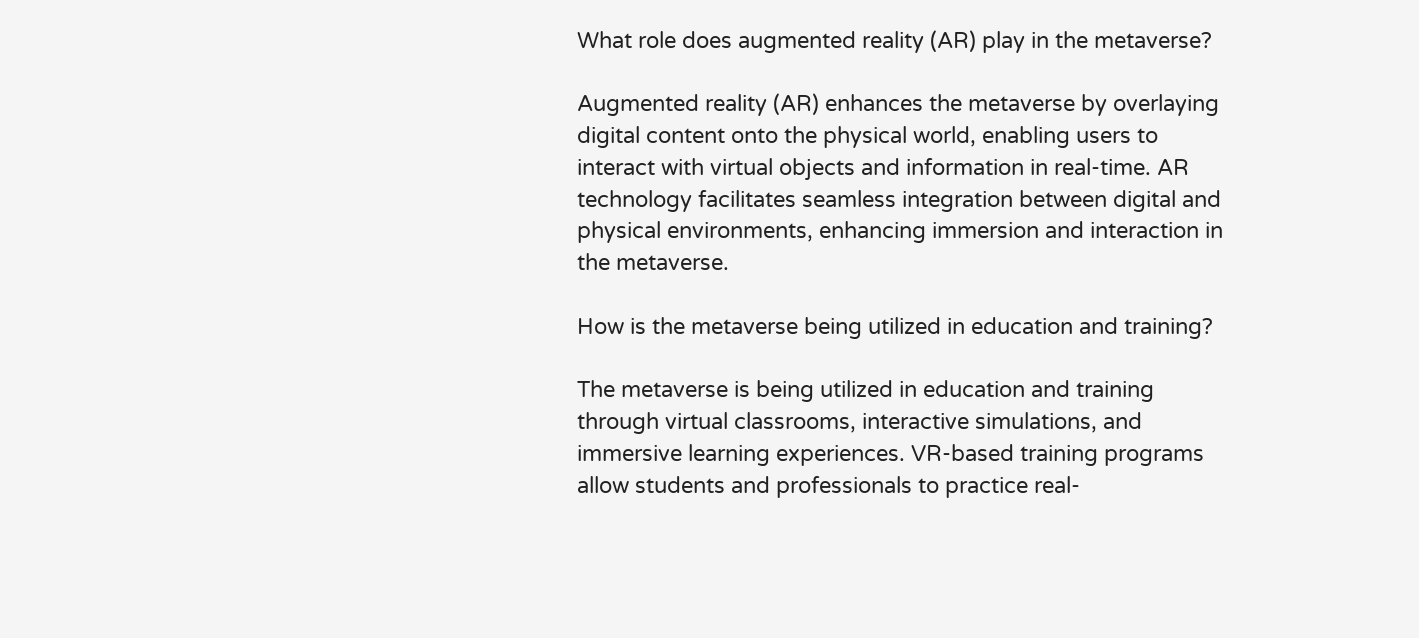What role does augmented reality (AR) play in the metaverse?

Augmented reality (AR) enhances the metaverse by overlaying digital content onto the physical world, enabling users to interact with virtual objects and information in real-time. AR technology facilitates seamless integration between digital and physical environments, enhancing immersion and interaction in the metaverse.

How is the metaverse being utilized in education and training?

The metaverse is being utilized in education and training through virtual classrooms, interactive simulations, and immersive learning experiences. VR-based training programs allow students and professionals to practice real-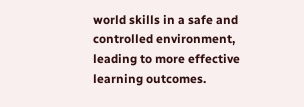world skills in a safe and controlled environment, leading to more effective learning outcomes.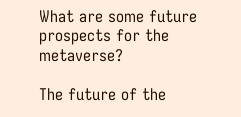What are some future prospects for the metaverse?

The future of the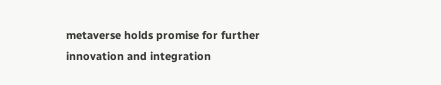metaverse holds promise for further innovation and integration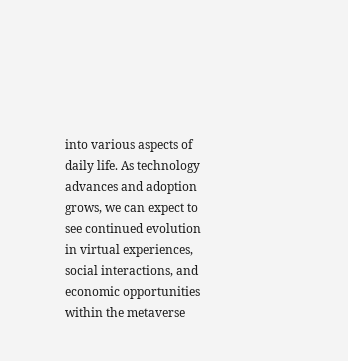into various aspects of daily life. As technology advances and adoption grows, we can expect to see continued evolution in virtual experiences, social interactions, and economic opportunities within the metaverse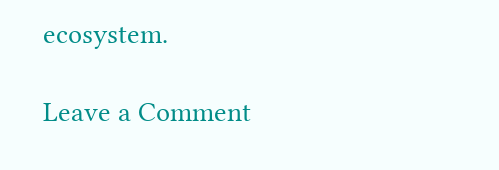ecosystem.

Leave a Comment